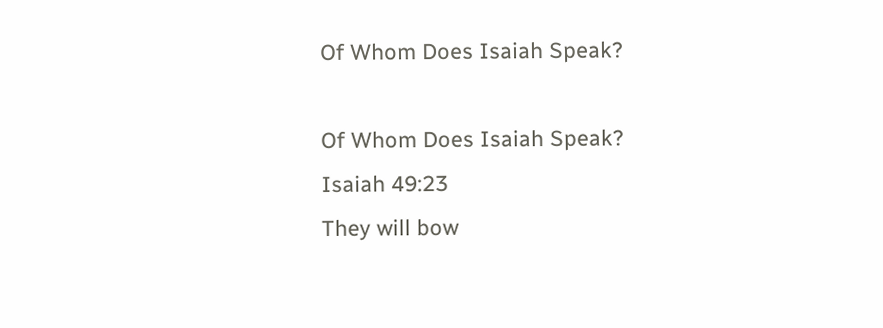Of Whom Does Isaiah Speak?

Of Whom Does Isaiah Speak?
Isaiah 49:23
They will bow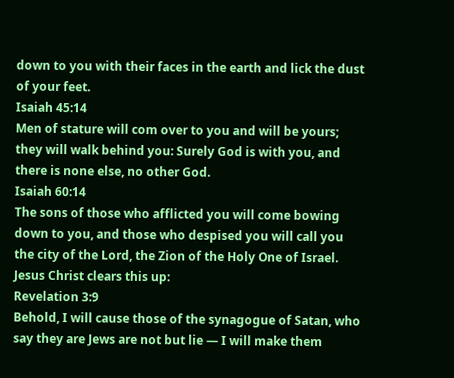down to you with their faces in the earth and lick the dust of your feet.
Isaiah 45:14
Men of stature will com over to you and will be yours; they will walk behind you: Surely God is with you, and there is none else, no other God.
Isaiah 60:14
The sons of those who afflicted you will come bowing down to you, and those who despised you will call you the city of the Lord, the Zion of the Holy One of Israel.
Jesus Christ clears this up:
Revelation 3:9
Behold, I will cause those of the synagogue of Satan, who say they are Jews are not but lie — I will make them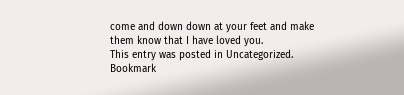come and down down at your feet and make them know that I have loved you.
This entry was posted in Uncategorized. Bookmark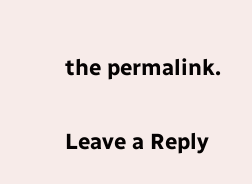the permalink.

Leave a Reply